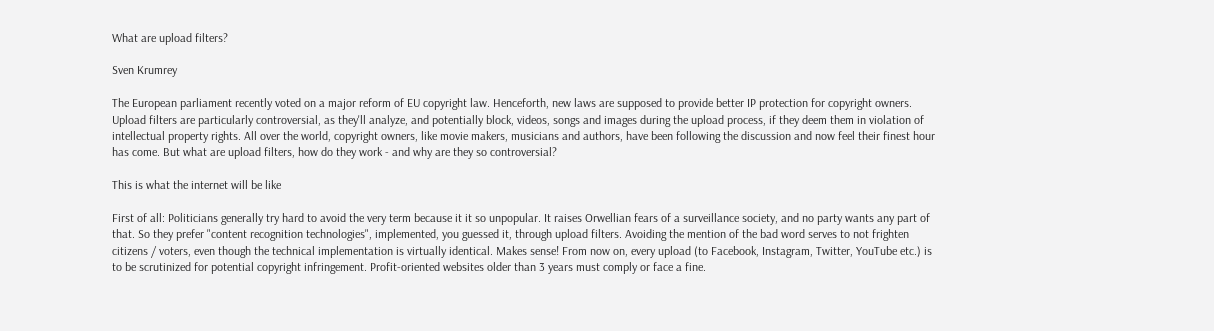What are upload filters?

Sven Krumrey

The European parliament recently voted on a major reform of EU copyright law. Henceforth, new laws are supposed to provide better IP protection for copyright owners. Upload filters are particularly controversial, as they'll analyze, and potentially block, videos, songs and images during the upload process, if they deem them in violation of intellectual property rights. All over the world, copyright owners, like movie makers, musicians and authors, have been following the discussion and now feel their finest hour has come. But what are upload filters, how do they work - and why are they so controversial?

This is what the internet will be like

First of all: Politicians generally try hard to avoid the very term because it it so unpopular. It raises Orwellian fears of a surveillance society, and no party wants any part of that. So they prefer "content recognition technologies", implemented, you guessed it, through upload filters. Avoiding the mention of the bad word serves to not frighten citizens / voters, even though the technical implementation is virtually identical. Makes sense! From now on, every upload (to Facebook, Instagram, Twitter, YouTube etc.) is to be scrutinized for potential copyright infringement. Profit-oriented websites older than 3 years must comply or face a fine.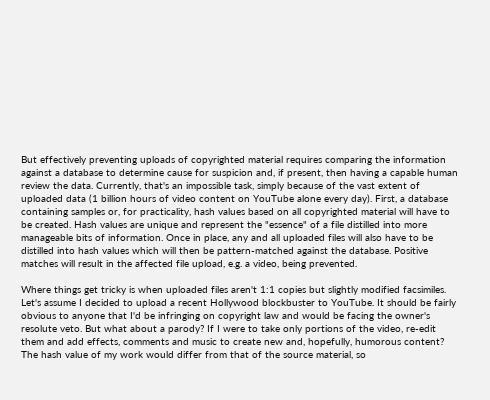But effectively preventing uploads of copyrighted material requires comparing the information against a database to determine cause for suspicion and, if present, then having a capable human review the data. Currently, that's an impossible task, simply because of the vast extent of uploaded data (1 billion hours of video content on YouTube alone every day). First, a database containing samples or, for practicality, hash values based on all copyrighted material will have to be created. Hash values are unique and represent the "essence" of a file distilled into more manageable bits of information. Once in place, any and all uploaded files will also have to be distilled into hash values which will then be pattern-matched against the database. Positive matches will result in the affected file upload, e.g. a video, being prevented.

Where things get tricky is when uploaded files aren't 1:1 copies but slightly modified facsimiles. Let's assume I decided to upload a recent Hollywood blockbuster to YouTube. It should be fairly obvious to anyone that I'd be infringing on copyright law and would be facing the owner's resolute veto. But what about a parody? If I were to take only portions of the video, re-edit them and add effects, comments and music to create new and, hopefully, humorous content? The hash value of my work would differ from that of the source material, so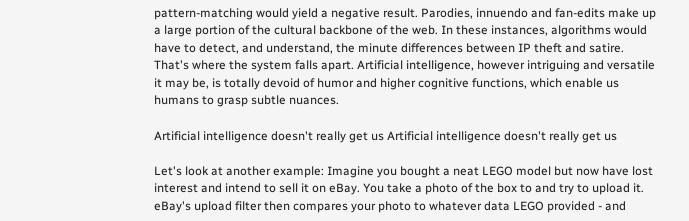pattern-matching would yield a negative result. Parodies, innuendo and fan-edits make up a large portion of the cultural backbone of the web. In these instances, algorithms would have to detect, and understand, the minute differences between IP theft and satire. That's where the system falls apart. Artificial intelligence, however intriguing and versatile it may be, is totally devoid of humor and higher cognitive functions, which enable us humans to grasp subtle nuances.

Artificial intelligence doesn't really get us Artificial intelligence doesn't really get us

Let's look at another example: Imagine you bought a neat LEGO model but now have lost interest and intend to sell it on eBay. You take a photo of the box to and try to upload it. eBay's upload filter then compares your photo to whatever data LEGO provided - and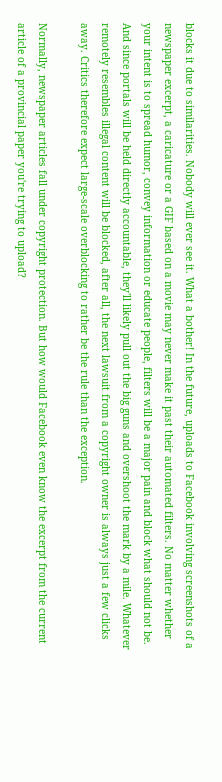blocks it due to similarities. Nobody will ever see it. What a bother! In the future, uploads to Facebook involving screenshots of a newspaper excerpt, a caricature or a GIF based on a movie may never make it past their automated filters. No matter whether your intent is to spread humor, convey information or educate people, filters will be a major pain and block what should not be. And since portals will be held directly accountable, they'll likely pull out the big guns and overshoot the mark by a mile. Whatever remotely resembles illegal content will be blocked, after all, the next lawsuit from a copyright owner is always just a few clicks away. Critics therefore expect large-scale overblocking to rather be the rule than the exception.

Normally, newspaper articles fall under copyright protection. But how would Facebook even know the excerpt from the current article of a provincial paper you're trying to upload?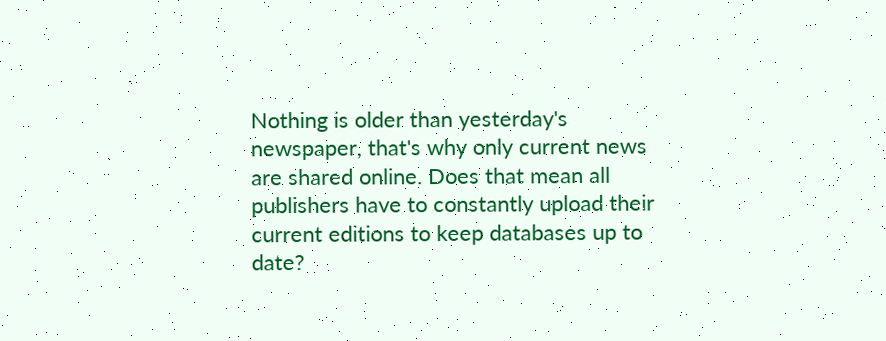Nothing is older than yesterday's newspaper, that's why only current news are shared online. Does that mean all publishers have to constantly upload their current editions to keep databases up to date?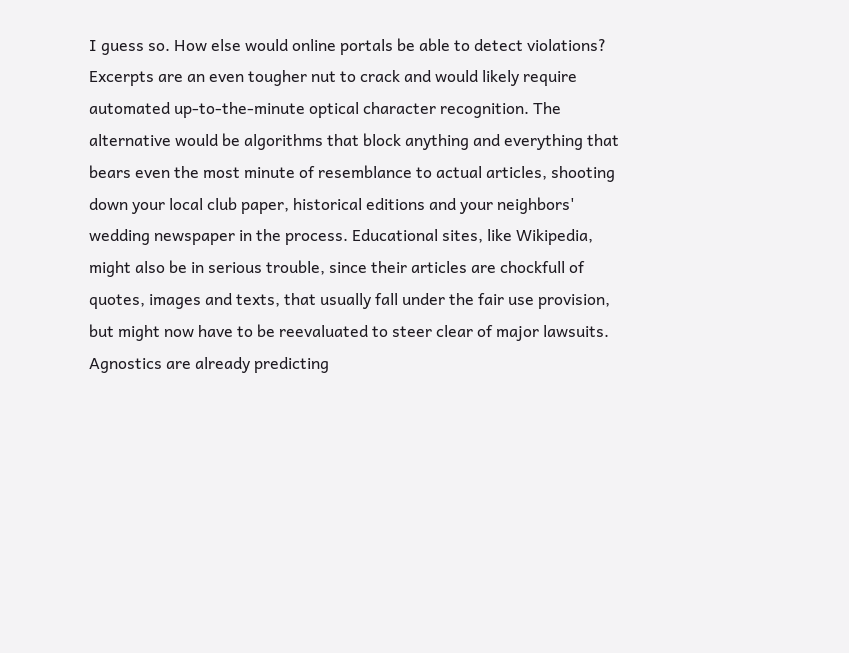I guess so. How else would online portals be able to detect violations? Excerpts are an even tougher nut to crack and would likely require automated up-to-the-minute optical character recognition. The alternative would be algorithms that block anything and everything that bears even the most minute of resemblance to actual articles, shooting down your local club paper, historical editions and your neighbors' wedding newspaper in the process. Educational sites, like Wikipedia, might also be in serious trouble, since their articles are chockfull of quotes, images and texts, that usually fall under the fair use provision, but might now have to be reevaluated to steer clear of major lawsuits. Agnostics are already predicting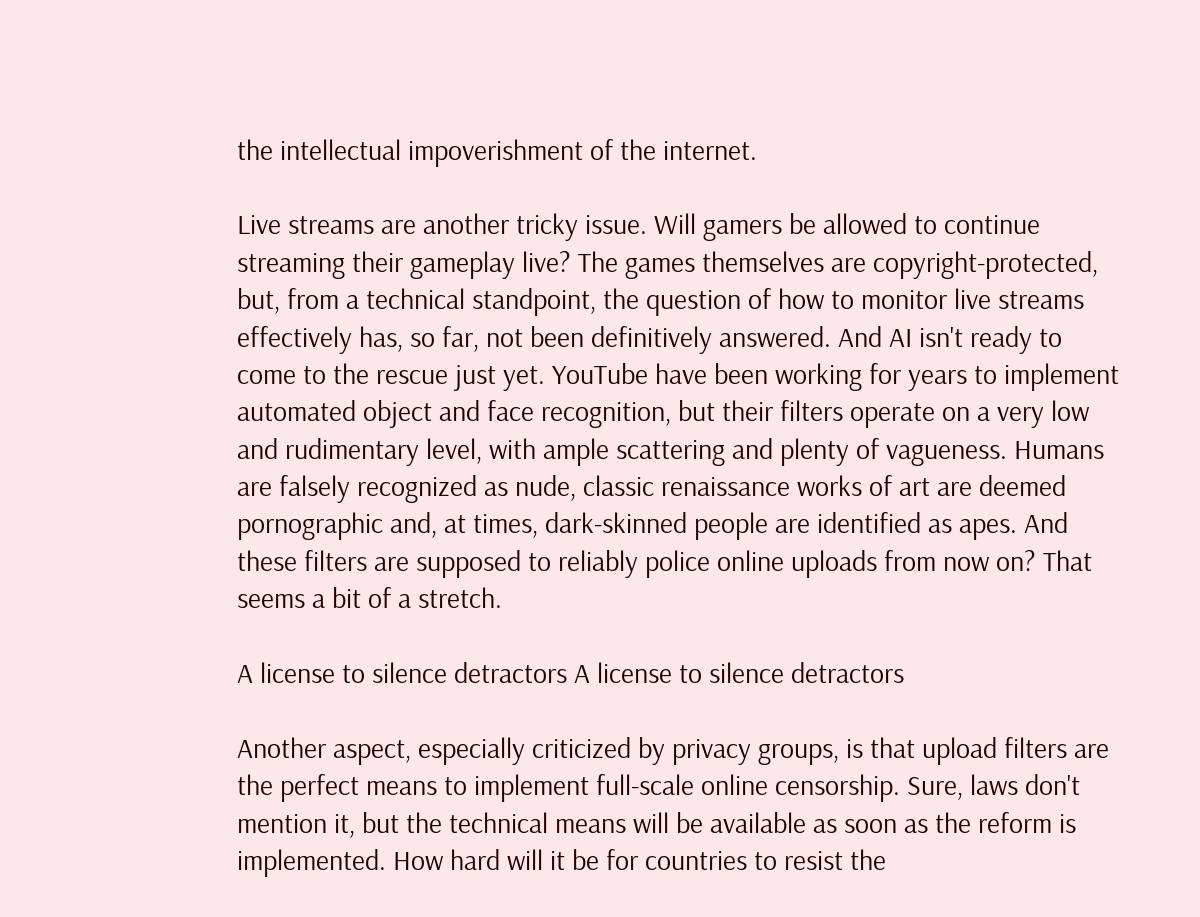the intellectual impoverishment of the internet.

Live streams are another tricky issue. Will gamers be allowed to continue streaming their gameplay live? The games themselves are copyright-protected, but, from a technical standpoint, the question of how to monitor live streams effectively has, so far, not been definitively answered. And AI isn't ready to come to the rescue just yet. YouTube have been working for years to implement automated object and face recognition, but their filters operate on a very low and rudimentary level, with ample scattering and plenty of vagueness. Humans are falsely recognized as nude, classic renaissance works of art are deemed pornographic and, at times, dark-skinned people are identified as apes. And these filters are supposed to reliably police online uploads from now on? That seems a bit of a stretch.

A license to silence detractors A license to silence detractors

Another aspect, especially criticized by privacy groups, is that upload filters are the perfect means to implement full-scale online censorship. Sure, laws don't mention it, but the technical means will be available as soon as the reform is implemented. How hard will it be for countries to resist the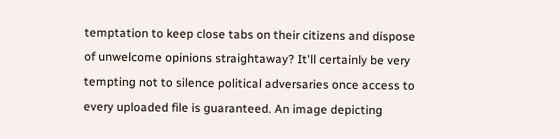temptation to keep close tabs on their citizens and dispose of unwelcome opinions straightaway? It'll certainly be very tempting not to silence political adversaries once access to every uploaded file is guaranteed. An image depicting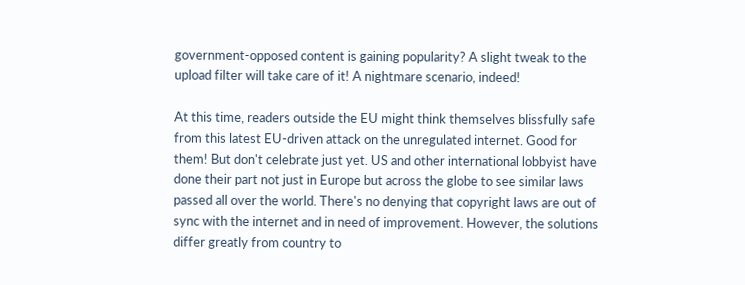government-opposed content is gaining popularity? A slight tweak to the upload filter will take care of it! A nightmare scenario, indeed!

At this time, readers outside the EU might think themselves blissfully safe from this latest EU-driven attack on the unregulated internet. Good for them! But don't celebrate just yet. US and other international lobbyist have done their part not just in Europe but across the globe to see similar laws passed all over the world. There's no denying that copyright laws are out of sync with the internet and in need of improvement. However, the solutions differ greatly from country to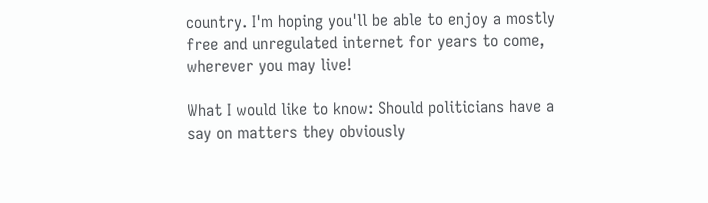country. I'm hoping you'll be able to enjoy a mostly free and unregulated internet for years to come, wherever you may live!

What I would like to know: Should politicians have a say on matters they obviously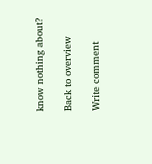know nothing about?

Back to overview

Write comment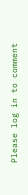Please log in to comment